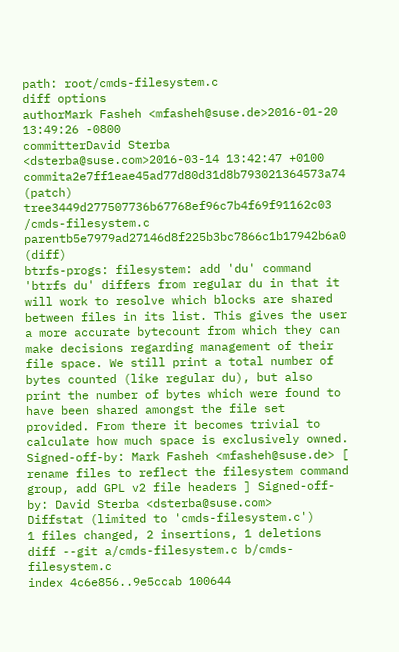path: root/cmds-filesystem.c
diff options
authorMark Fasheh <mfasheh@suse.de>2016-01-20 13:49:26 -0800
committerDavid Sterba <dsterba@suse.com>2016-03-14 13:42:47 +0100
commita2e7ff1eae45ad77d80d31d8b793021364573a74 (patch)
tree3449d277507736b67768ef96c7b4f69f91162c03 /cmds-filesystem.c
parentb5e7979ad27146d8f225b3bc7866c1b17942b6a0 (diff)
btrfs-progs: filesystem: add 'du' command
'btrfs du' differs from regular du in that it will work to resolve which blocks are shared between files in its list. This gives the user a more accurate bytecount from which they can make decisions regarding management of their file space. We still print a total number of bytes counted (like regular du), but also print the number of bytes which were found to have been shared amongst the file set provided. From there it becomes trivial to calculate how much space is exclusively owned. Signed-off-by: Mark Fasheh <mfasheh@suse.de> [ rename files to reflect the filesystem command group, add GPL v2 file headers ] Signed-off-by: David Sterba <dsterba@suse.com>
Diffstat (limited to 'cmds-filesystem.c')
1 files changed, 2 insertions, 1 deletions
diff --git a/cmds-filesystem.c b/cmds-filesystem.c
index 4c6e856..9e5ccab 100644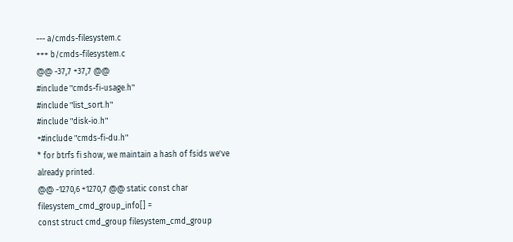--- a/cmds-filesystem.c
+++ b/cmds-filesystem.c
@@ -37,7 +37,7 @@
#include "cmds-fi-usage.h"
#include "list_sort.h"
#include "disk-io.h"
+#include "cmds-fi-du.h"
* for btrfs fi show, we maintain a hash of fsids we've already printed.
@@ -1270,6 +1270,7 @@ static const char filesystem_cmd_group_info[] =
const struct cmd_group filesystem_cmd_group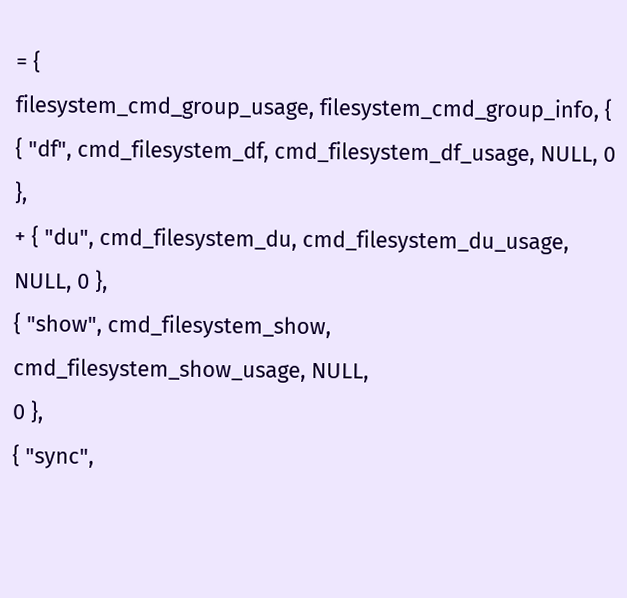= {
filesystem_cmd_group_usage, filesystem_cmd_group_info, {
{ "df", cmd_filesystem_df, cmd_filesystem_df_usage, NULL, 0 },
+ { "du", cmd_filesystem_du, cmd_filesystem_du_usage, NULL, 0 },
{ "show", cmd_filesystem_show, cmd_filesystem_show_usage, NULL,
0 },
{ "sync",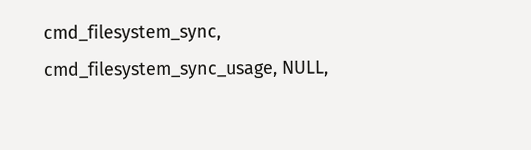cmd_filesystem_sync, cmd_filesystem_sync_usage, NULL,